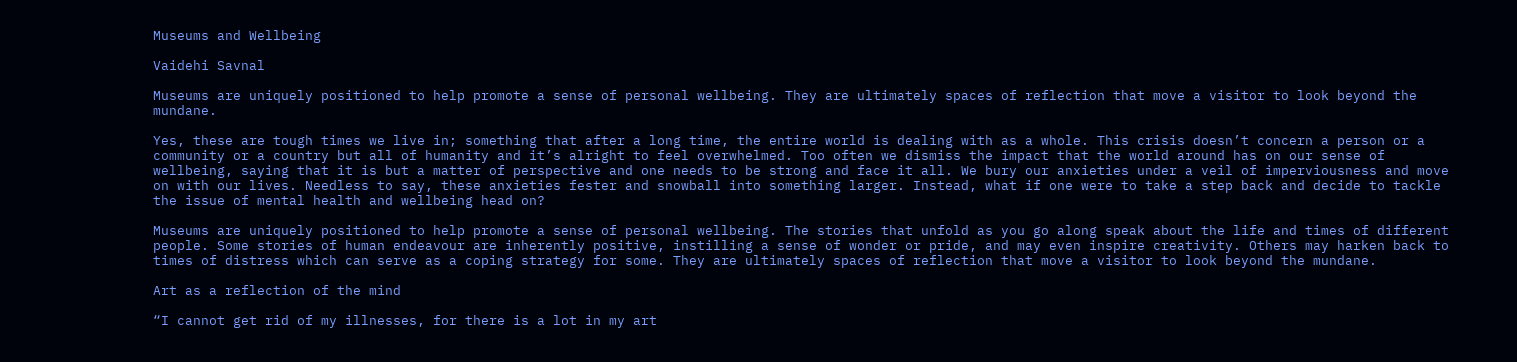Museums and Wellbeing

Vaidehi Savnal

Museums are uniquely positioned to help promote a sense of personal wellbeing. They are ultimately spaces of reflection that move a visitor to look beyond the mundane.

Yes, these are tough times we live in; something that after a long time, the entire world is dealing with as a whole. This crisis doesn’t concern a person or a community or a country but all of humanity and it’s alright to feel overwhelmed. Too often we dismiss the impact that the world around has on our sense of wellbeing, saying that it is but a matter of perspective and one needs to be strong and face it all. We bury our anxieties under a veil of imperviousness and move on with our lives. Needless to say, these anxieties fester and snowball into something larger. Instead, what if one were to take a step back and decide to tackle the issue of mental health and wellbeing head on?

Museums are uniquely positioned to help promote a sense of personal wellbeing. The stories that unfold as you go along speak about the life and times of different people. Some stories of human endeavour are inherently positive, instilling a sense of wonder or pride, and may even inspire creativity. Others may harken back to times of distress which can serve as a coping strategy for some. They are ultimately spaces of reflection that move a visitor to look beyond the mundane.

Art as a reflection of the mind

“I cannot get rid of my illnesses, for there is a lot in my art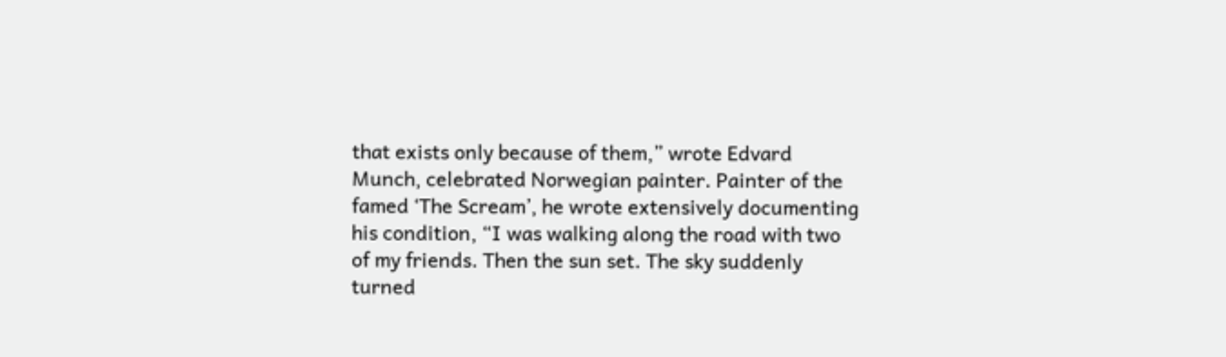that exists only because of them,” wrote Edvard Munch, celebrated Norwegian painter. Painter of the famed ‘The Scream’, he wrote extensively documenting his condition, “I was walking along the road with two of my friends. Then the sun set. The sky suddenly turned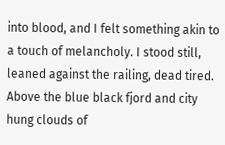into blood, and I felt something akin to a touch of melancholy. I stood still, leaned against the railing, dead tired. Above the blue black fjord and city hung clouds of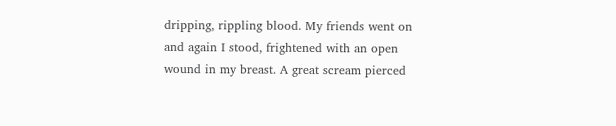dripping, rippling blood. My friends went on and again I stood, frightened with an open wound in my breast. A great scream pierced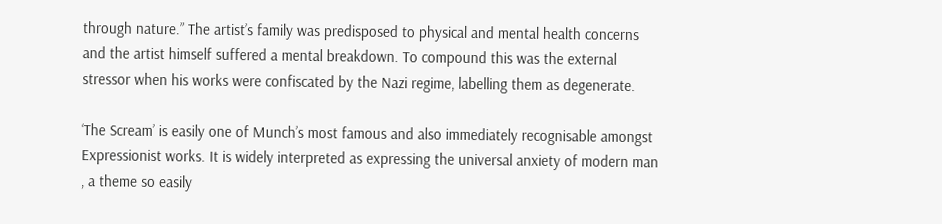through nature.” The artist’s family was predisposed to physical and mental health concerns and the artist himself suffered a mental breakdown. To compound this was the external stressor when his works were confiscated by the Nazi regime, labelling them as degenerate.

‘The Scream’ is easily one of Munch’s most famous and also immediately recognisable amongst Expressionist works. It is widely interpreted as expressing the universal anxiety of modern man , a theme so easily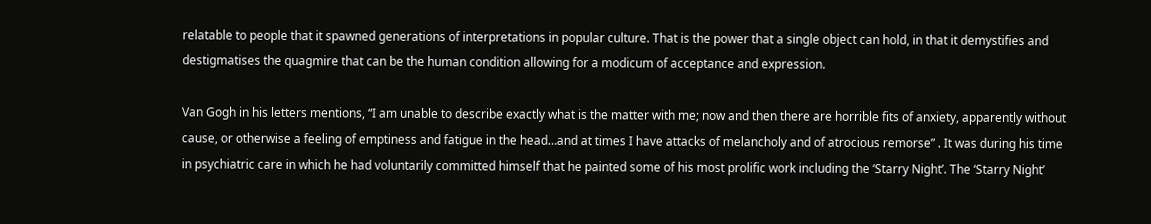relatable to people that it spawned generations of interpretations in popular culture. That is the power that a single object can hold, in that it demystifies and destigmatises the quagmire that can be the human condition allowing for a modicum of acceptance and expression.

Van Gogh in his letters mentions, “I am unable to describe exactly what is the matter with me; now and then there are horrible fits of anxiety, apparently without cause, or otherwise a feeling of emptiness and fatigue in the head…and at times I have attacks of melancholy and of atrocious remorse” . It was during his time in psychiatric care in which he had voluntarily committed himself that he painted some of his most prolific work including the ‘Starry Night’. The ‘Starry Night’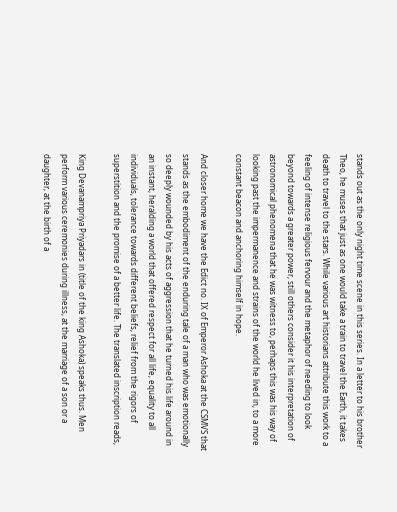stands out as the only night time scene in this series. In a letter to his brother Theo, he muses that just as one would take a train to travel the Earth, it takes death to travel to the stars. While various art historians attribute this work to a feeling of intense religious fervour and the metaphor of needing to look beyond towards a greater power, still others consider it his interpretation of astronomical phenomena that he was witness to, perhaps this was his way of looking past the impermanence and strains of the world he lived in, to a more constant beacon and anchoring himself in hope.

And closer home we have the Edict no. IX of Emperor Ashoka at the CSMVS that stands as the embodiment of the enduring tale of a man who was emotionally so deeply wounded by his acts of aggression that he turned his life around in an instant, heralding a world that offered respect for all life, equality to all individuals, tolerance towards different beliefs, relief from the rigors of superstition and the promise of a better life. The translated inscription reads,

King Devanampriya Priyadars in (title of the king Ashoka) speaks thus. Men perform various ceremonies during illness, at the marriage of a son or a daughter, at the birth of a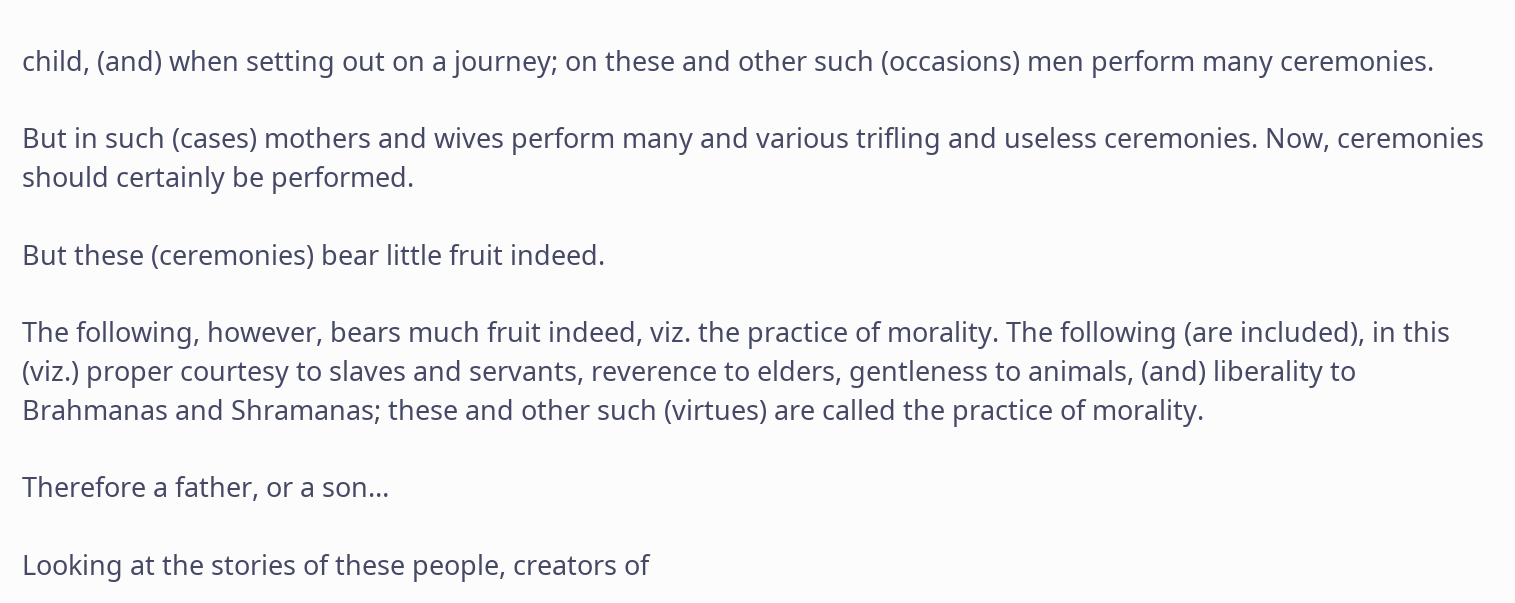child, (and) when setting out on a journey; on these and other such (occasions) men perform many ceremonies.

But in such (cases) mothers and wives perform many and various trifling and useless ceremonies. Now, ceremonies should certainly be performed.

But these (ceremonies) bear little fruit indeed.

The following, however, bears much fruit indeed, viz. the practice of morality. The following (are included), in this (viz.) proper courtesy to slaves and servants, reverence to elders, gentleness to animals, (and) liberality to Brahmanas and Shramanas; these and other such (virtues) are called the practice of morality.

Therefore a father, or a son…

Looking at the stories of these people, creators of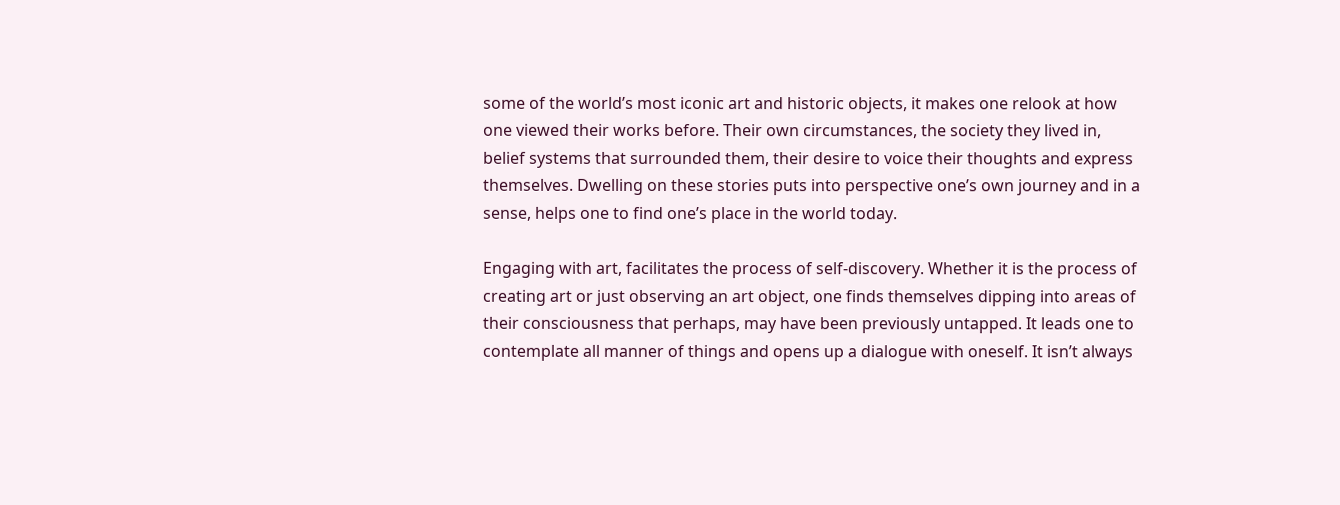some of the world’s most iconic art and historic objects, it makes one relook at how one viewed their works before. Their own circumstances, the society they lived in, belief systems that surrounded them, their desire to voice their thoughts and express themselves. Dwelling on these stories puts into perspective one’s own journey and in a sense, helps one to find one’s place in the world today.

Engaging with art, facilitates the process of self-discovery. Whether it is the process of creating art or just observing an art object, one finds themselves dipping into areas of their consciousness that perhaps, may have been previously untapped. It leads one to contemplate all manner of things and opens up a dialogue with oneself. It isn’t always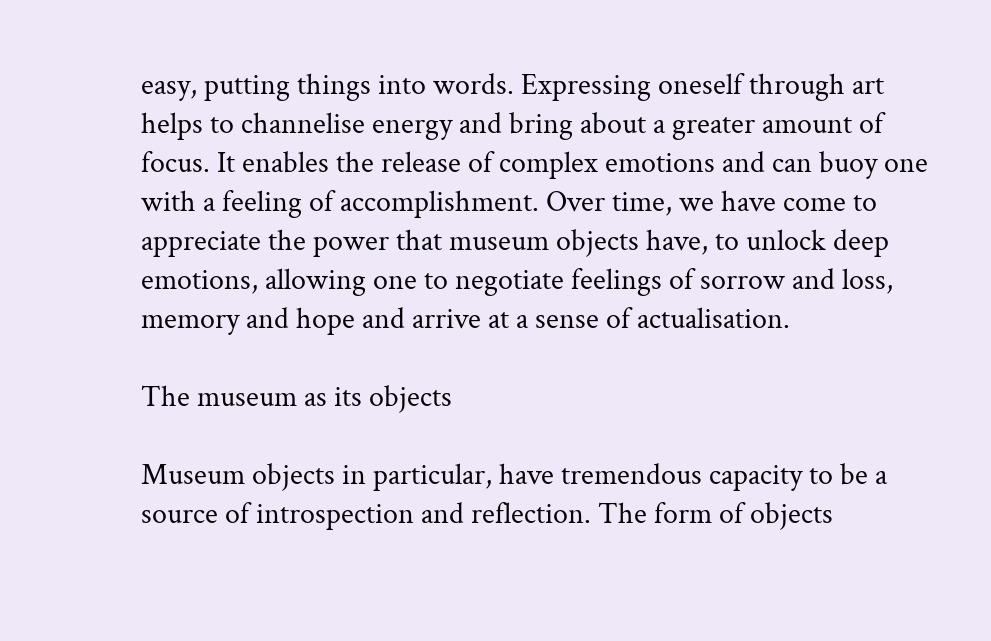easy, putting things into words. Expressing oneself through art helps to channelise energy and bring about a greater amount of focus. It enables the release of complex emotions and can buoy one with a feeling of accomplishment. Over time, we have come to appreciate the power that museum objects have, to unlock deep emotions, allowing one to negotiate feelings of sorrow and loss, memory and hope and arrive at a sense of actualisation.

The museum as its objects

Museum objects in particular, have tremendous capacity to be a source of introspection and reflection. The form of objects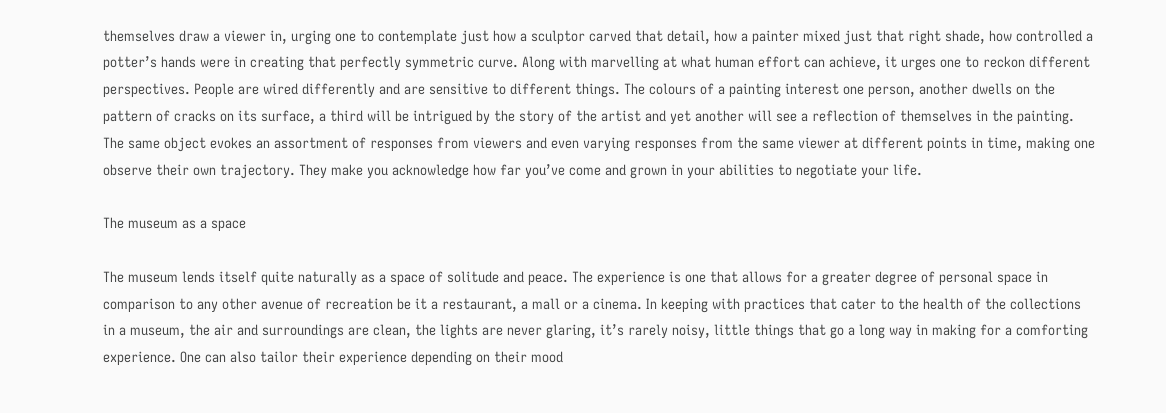themselves draw a viewer in, urging one to contemplate just how a sculptor carved that detail, how a painter mixed just that right shade, how controlled a potter’s hands were in creating that perfectly symmetric curve. Along with marvelling at what human effort can achieve, it urges one to reckon different perspectives. People are wired differently and are sensitive to different things. The colours of a painting interest one person, another dwells on the pattern of cracks on its surface, a third will be intrigued by the story of the artist and yet another will see a reflection of themselves in the painting. The same object evokes an assortment of responses from viewers and even varying responses from the same viewer at different points in time, making one observe their own trajectory. They make you acknowledge how far you’ve come and grown in your abilities to negotiate your life.

The museum as a space

The museum lends itself quite naturally as a space of solitude and peace. The experience is one that allows for a greater degree of personal space in comparison to any other avenue of recreation be it a restaurant, a mall or a cinema. In keeping with practices that cater to the health of the collections in a museum, the air and surroundings are clean, the lights are never glaring, it’s rarely noisy, little things that go a long way in making for a comforting experience. One can also tailor their experience depending on their mood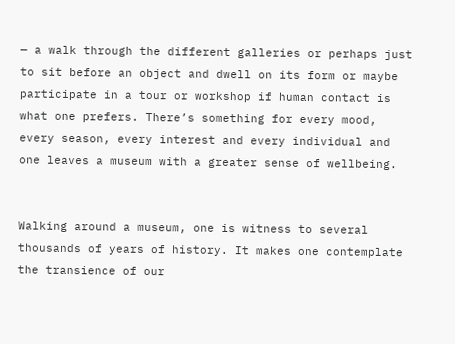— a walk through the different galleries or perhaps just to sit before an object and dwell on its form or maybe participate in a tour or workshop if human contact is what one prefers. There’s something for every mood, every season, every interest and every individual and one leaves a museum with a greater sense of wellbeing.


Walking around a museum, one is witness to several thousands of years of history. It makes one contemplate the transience of our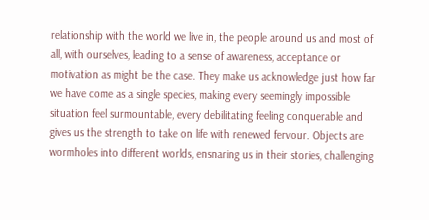relationship with the world we live in, the people around us and most of all, with ourselves, leading to a sense of awareness, acceptance or motivation as might be the case. They make us acknowledge just how far we have come as a single species, making every seemingly impossible situation feel surmountable, every debilitating feeling conquerable and gives us the strength to take on life with renewed fervour. Objects are wormholes into different worlds, ensnaring us in their stories, challenging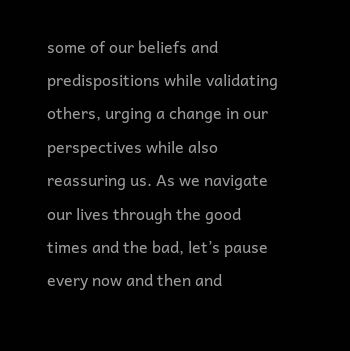some of our beliefs and predispositions while validating others, urging a change in our perspectives while also reassuring us. As we navigate our lives through the good times and the bad, let’s pause every now and then and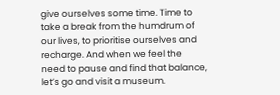give ourselves some time. Time to take a break from the humdrum of our lives, to prioritise ourselves and recharge. And when we feel the need to pause and find that balance, let’s go and visit a museum.